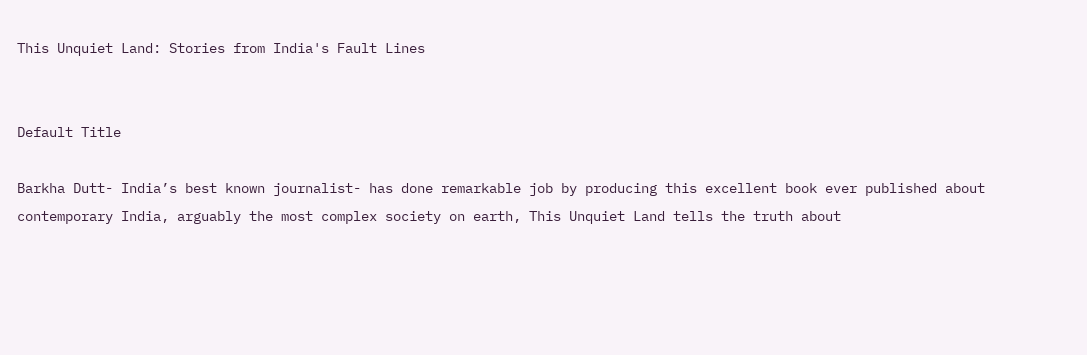This Unquiet Land: Stories from India's Fault Lines


Default Title

Barkha Dutt- India’s best known journalist- has done remarkable job by producing this excellent book ever published about contemporary India, arguably the most complex society on earth, This Unquiet Land tells the truth about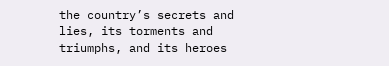the country’s secrets and lies, its torments and triumphs, and its heroes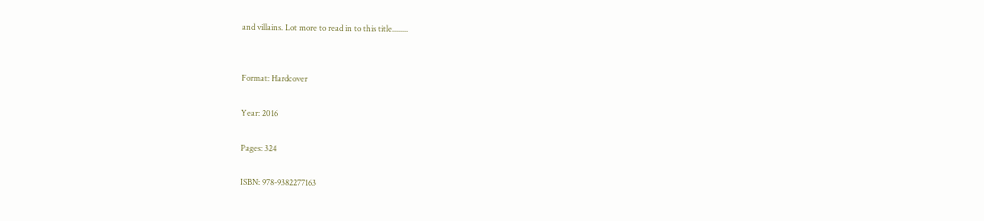and villains. Lot more to read in to this title........


Format: Hardcover

Year: 2016

Pages: 324

ISBN: 978-9382277163